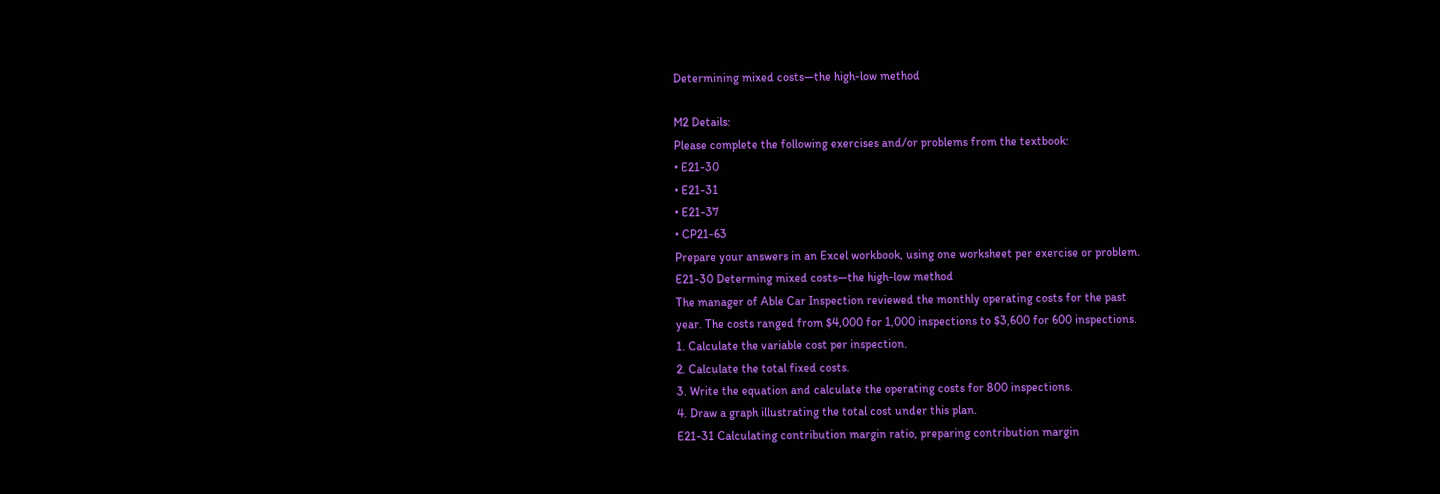Determining mixed costs—the high-low method

M2 Details:
Please complete the following exercises and/or problems from the textbook:
• E21-30
• E21-31
• E21-37
• CP21-63
Prepare your answers in an Excel workbook, using one worksheet per exercise or problem.
E21-30 Determing mixed costs—the high-low method
The manager of Able Car Inspection reviewed the monthly operating costs for the past
year. The costs ranged from $4,000 for 1,000 inspections to $3,600 for 600 inspections.
1. Calculate the variable cost per inspection.
2. Calculate the total fixed costs.
3. Write the equation and calculate the operating costs for 800 inspections.
4. Draw a graph illustrating the total cost under this plan.
E21-31 Calculating contribution margin ratio, preparing contribution margin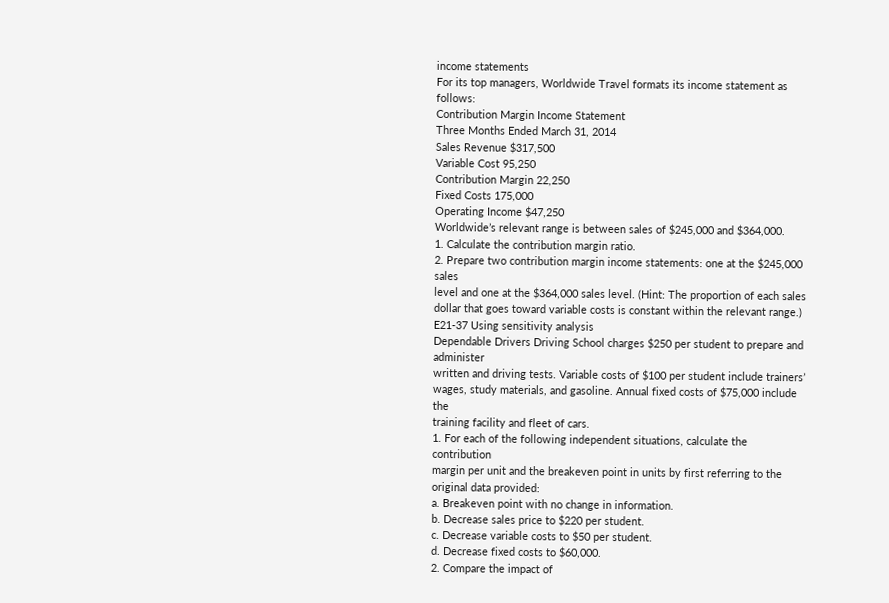income statements
For its top managers, Worldwide Travel formats its income statement as follows:
Contribution Margin Income Statement
Three Months Ended March 31, 2014
Sales Revenue $317,500
Variable Cost 95,250
Contribution Margin 22,250
Fixed Costs 175,000
Operating Income $47,250
Worldwide’s relevant range is between sales of $245,000 and $364,000.
1. Calculate the contribution margin ratio.
2. Prepare two contribution margin income statements: one at the $245,000 sales
level and one at the $364,000 sales level. (Hint: The proportion of each sales
dollar that goes toward variable costs is constant within the relevant range.)
E21-37 Using sensitivity analysis
Dependable Drivers Driving School charges $250 per student to prepare and administer
written and driving tests. Variable costs of $100 per student include trainers’
wages, study materials, and gasoline. Annual fixed costs of $75,000 include the
training facility and fleet of cars.
1. For each of the following independent situations, calculate the contribution
margin per unit and the breakeven point in units by first referring to the
original data provided:
a. Breakeven point with no change in information.
b. Decrease sales price to $220 per student.
c. Decrease variable costs to $50 per student.
d. Decrease fixed costs to $60,000.
2. Compare the impact of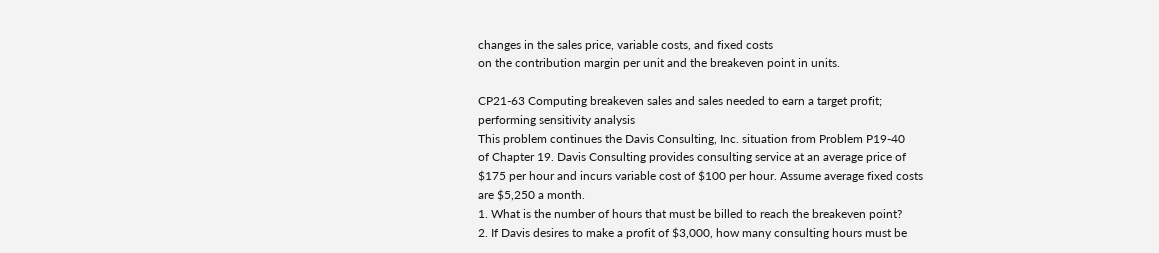changes in the sales price, variable costs, and fixed costs
on the contribution margin per unit and the breakeven point in units.

CP21-63 Computing breakeven sales and sales needed to earn a target profit;
performing sensitivity analysis
This problem continues the Davis Consulting, Inc. situation from Problem P19-40
of Chapter 19. Davis Consulting provides consulting service at an average price of
$175 per hour and incurs variable cost of $100 per hour. Assume average fixed costs
are $5,250 a month.
1. What is the number of hours that must be billed to reach the breakeven point?
2. If Davis desires to make a profit of $3,000, how many consulting hours must be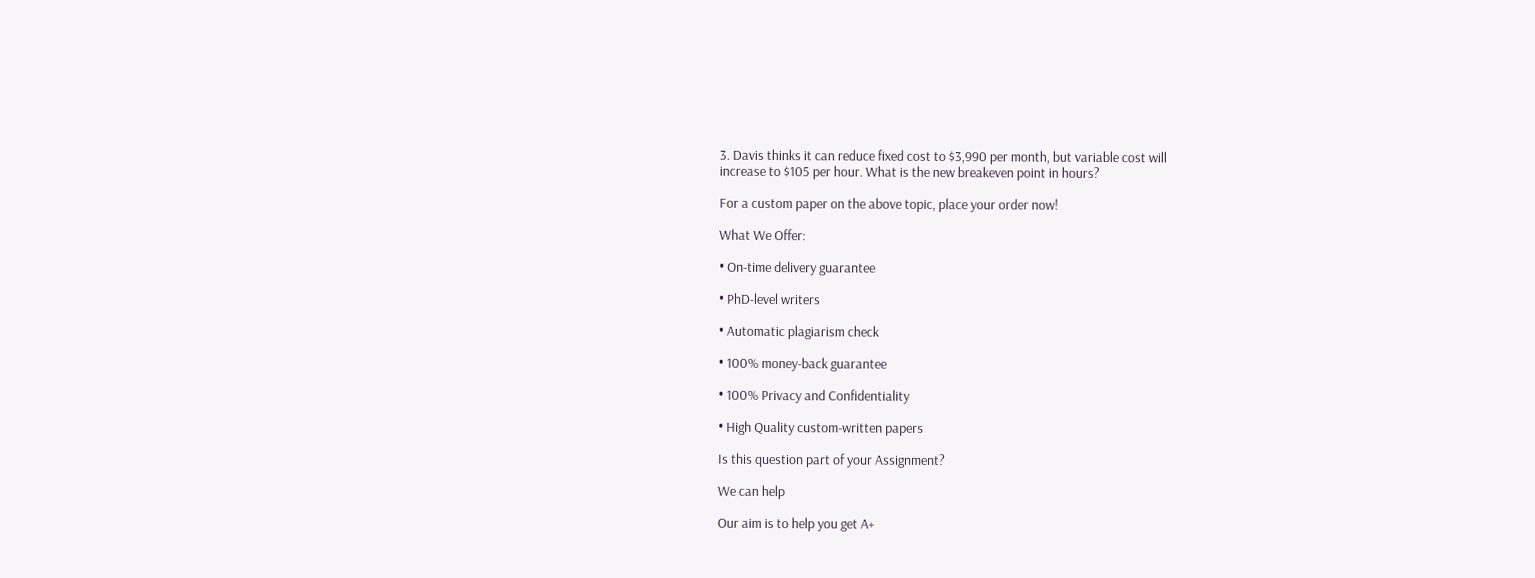3. Davis thinks it can reduce fixed cost to $3,990 per month, but variable cost will
increase to $105 per hour. What is the new breakeven point in hours?

For a custom paper on the above topic, place your order now!

What We Offer:

• On-time delivery guarantee

• PhD-level writers

• Automatic plagiarism check

• 100% money-back guarantee

• 100% Privacy and Confidentiality

• High Quality custom-written papers

Is this question part of your Assignment?

We can help

Our aim is to help you get A+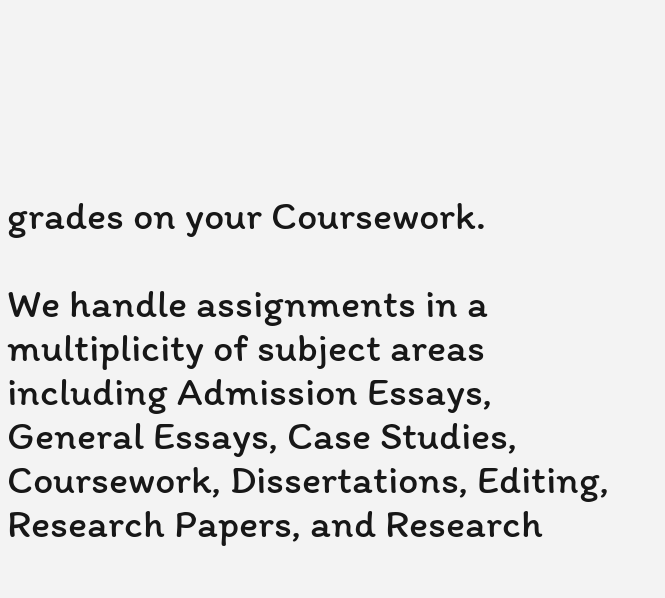grades on your Coursework.

We handle assignments in a multiplicity of subject areas including Admission Essays, General Essays, Case Studies, Coursework, Dissertations, Editing, Research Papers, and Research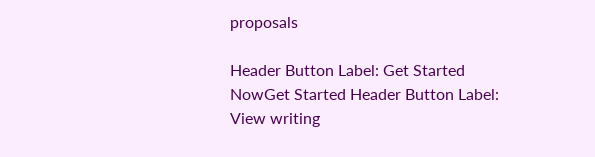proposals

Header Button Label: Get Started NowGet Started Header Button Label: View writing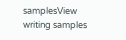samplesView writing samples